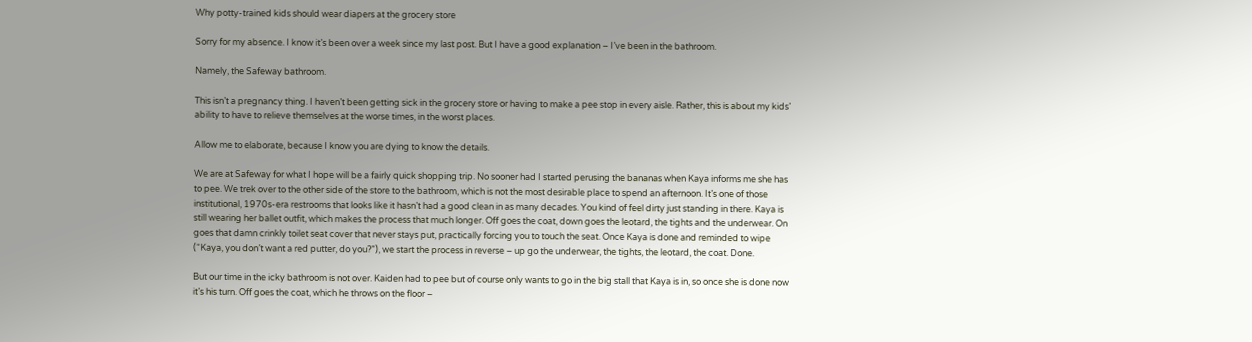Why potty-trained kids should wear diapers at the grocery store

Sorry for my absence. I know it’s been over a week since my last post. But I have a good explanation – I’ve been in the bathroom.

Namely, the Safeway bathroom.

This isn’t a pregnancy thing. I haven’t been getting sick in the grocery store or having to make a pee stop in every aisle. Rather, this is about my kids’ ability to have to relieve themselves at the worse times, in the worst places.

Allow me to elaborate, because I know you are dying to know the details.

We are at Safeway for what I hope will be a fairly quick shopping trip. No sooner had I started perusing the bananas when Kaya informs me she has to pee. We trek over to the other side of the store to the bathroom, which is not the most desirable place to spend an afternoon. It’s one of those institutional, 1970s-era restrooms that looks like it hasn’t had a good clean in as many decades. You kind of feel dirty just standing in there. Kaya is still wearing her ballet outfit, which makes the process that much longer. Off goes the coat, down goes the leotard, the tights and the underwear. On goes that damn crinkly toilet seat cover that never stays put, practically forcing you to touch the seat. Once Kaya is done and reminded to wipe (“Kaya, you don’t want a red putter, do you?”), we start the process in reverse – up go the underwear, the tights, the leotard, the coat. Done.

But our time in the icky bathroom is not over. Kaiden had to pee but of course only wants to go in the big stall that Kaya is in, so once she is done now it’s his turn. Off goes the coat, which he throws on the floor –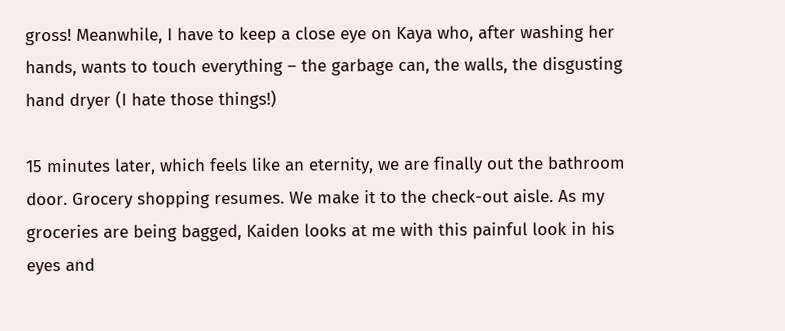gross! Meanwhile, I have to keep a close eye on Kaya who, after washing her hands, wants to touch everything – the garbage can, the walls, the disgusting hand dryer (I hate those things!)

15 minutes later, which feels like an eternity, we are finally out the bathroom door. Grocery shopping resumes. We make it to the check-out aisle. As my groceries are being bagged, Kaiden looks at me with this painful look in his eyes and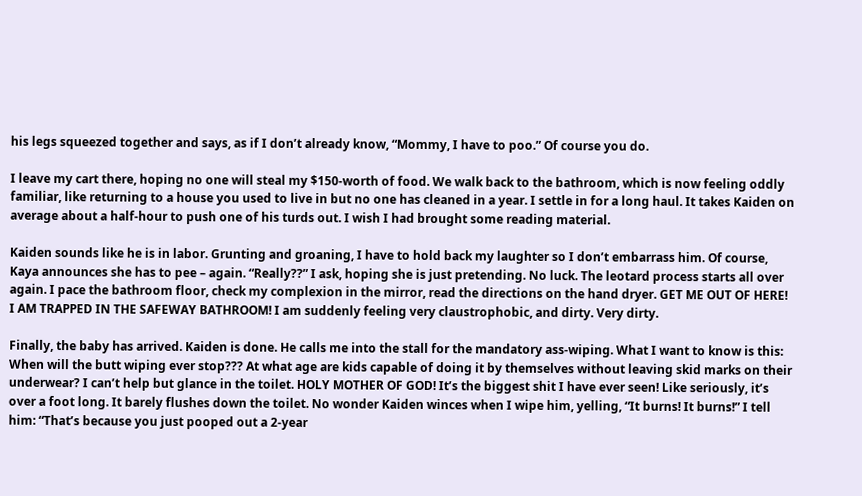his legs squeezed together and says, as if I don’t already know, “Mommy, I have to poo.” Of course you do.

I leave my cart there, hoping no one will steal my $150-worth of food. We walk back to the bathroom, which is now feeling oddly familiar, like returning to a house you used to live in but no one has cleaned in a year. I settle in for a long haul. It takes Kaiden on average about a half-hour to push one of his turds out. I wish I had brought some reading material.

Kaiden sounds like he is in labor. Grunting and groaning, I have to hold back my laughter so I don’t embarrass him. Of course, Kaya announces she has to pee – again. “Really??” I ask, hoping she is just pretending. No luck. The leotard process starts all over again. I pace the bathroom floor, check my complexion in the mirror, read the directions on the hand dryer. GET ME OUT OF HERE! I AM TRAPPED IN THE SAFEWAY BATHROOM! I am suddenly feeling very claustrophobic, and dirty. Very dirty.

Finally, the baby has arrived. Kaiden is done. He calls me into the stall for the mandatory ass-wiping. What I want to know is this: When will the butt wiping ever stop??? At what age are kids capable of doing it by themselves without leaving skid marks on their underwear? I can’t help but glance in the toilet. HOLY MOTHER OF GOD! It’s the biggest shit I have ever seen! Like seriously, it’s over a foot long. It barely flushes down the toilet. No wonder Kaiden winces when I wipe him, yelling, “It burns! It burns!” I tell him: “That’s because you just pooped out a 2-year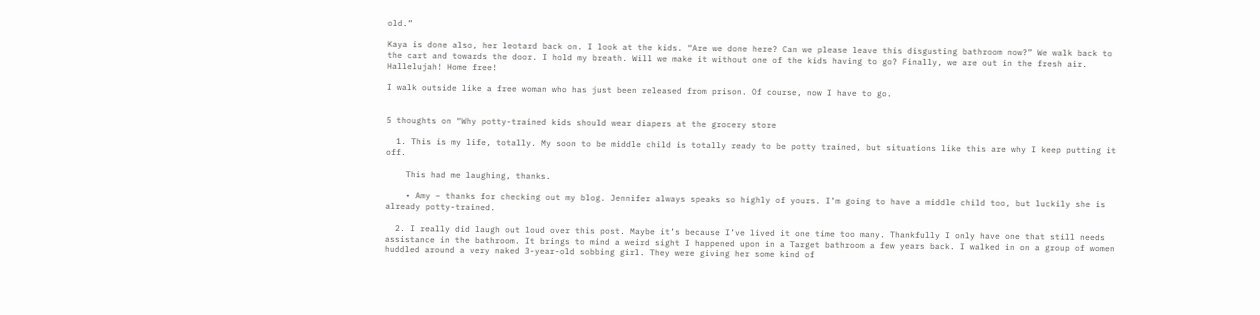old.”

Kaya is done also, her leotard back on. I look at the kids. “Are we done here? Can we please leave this disgusting bathroom now?” We walk back to the cart and towards the door. I hold my breath. Will we make it without one of the kids having to go? Finally, we are out in the fresh air. Hallelujah! Home free!

I walk outside like a free woman who has just been released from prison. Of course, now I have to go.


5 thoughts on “Why potty-trained kids should wear diapers at the grocery store

  1. This is my life, totally. My soon to be middle child is totally ready to be potty trained, but situations like this are why I keep putting it off.

    This had me laughing, thanks.

    • Amy – thanks for checking out my blog. Jennifer always speaks so highly of yours. I’m going to have a middle child too, but luckily she is already potty-trained.

  2. I really did laugh out loud over this post. Maybe it’s because I’ve lived it one time too many. Thankfully I only have one that still needs assistance in the bathroom. It brings to mind a weird sight I happened upon in a Target bathroom a few years back. I walked in on a group of women huddled around a very naked 3-year-old sobbing girl. They were giving her some kind of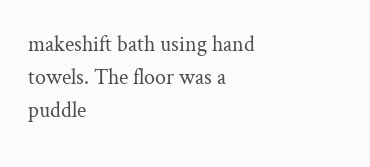makeshift bath using hand towels. The floor was a puddle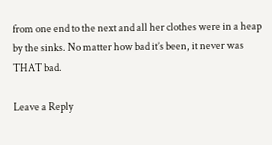from one end to the next and all her clothes were in a heap by the sinks. No matter how bad it’s been, it never was THAT bad.

Leave a Reply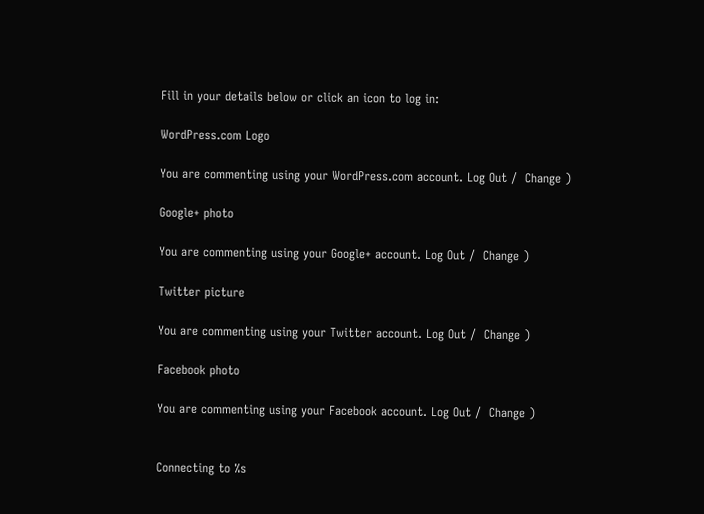Fill in your details below or click an icon to log in:

WordPress.com Logo

You are commenting using your WordPress.com account. Log Out /  Change )

Google+ photo

You are commenting using your Google+ account. Log Out /  Change )

Twitter picture

You are commenting using your Twitter account. Log Out /  Change )

Facebook photo

You are commenting using your Facebook account. Log Out /  Change )


Connecting to %s